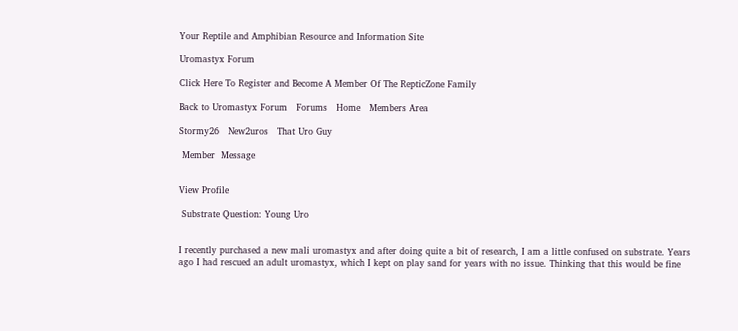Your Reptile and Amphibian Resource and Information Site

Uromastyx Forum

Click Here To Register and Become A Member Of The RepticZone Family

Back to Uromastyx Forum   Forums   Home   Members Area

Stormy26   New2uros   That Uro Guy

 Member  Message


View Profile

 Substrate Question: Young Uro


I recently purchased a new mali uromastyx and after doing quite a bit of research, I am a little confused on substrate. Years ago I had rescued an adult uromastyx, which I kept on play sand for years with no issue. Thinking that this would be fine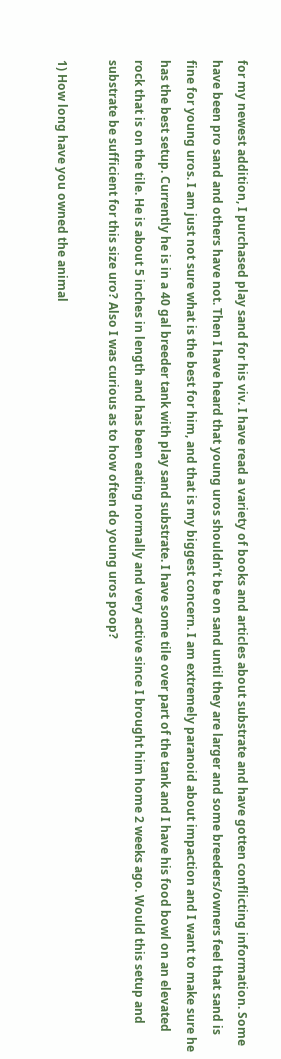for my newest addition, I purchased play sand for his viv. I have read a variety of books and articles about substrate and have gotten conflicting information. Some have been pro sand and others have not. Then I have heard that young uros shouldn’t be on sand until they are larger and some breeders/owners feel that sand is fine for young uros. I am just not sure what is the best for him, and that is my biggest concern. I am extremely paranoid about impaction and I want to make sure he has the best setup. Currently he is in a 40 gal breeder tank with play sand substrate. I have some tile over part of the tank and I have his food bowl on an elevated rock that is on the tile. He is about 5 inches in length and has been eating normally and very active since I brought him home 2 weeks ago. Would this setup and substrate be sufficient for this size uro? Also I was curious as to how often do young uros poop?

1) How long have you owned the animal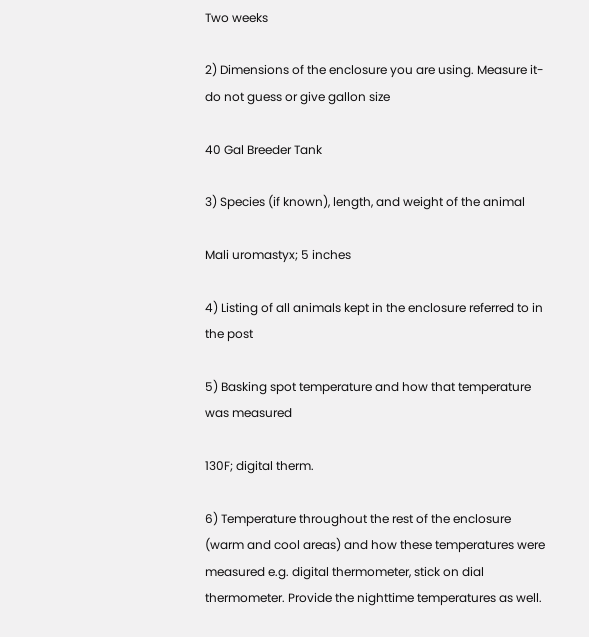Two weeks

2) Dimensions of the enclosure you are using. Measure it- do not guess or give gallon size

40 Gal Breeder Tank

3) Species (if known), length, and weight of the animal

Mali uromastyx; 5 inches

4) Listing of all animals kept in the enclosure referred to in the post

5) Basking spot temperature and how that temperature was measured

130F; digital therm.

6) Temperature throughout the rest of the enclosure (warm and cool areas) and how these temperatures were measured e.g. digital thermometer, stick on dial thermometer. Provide the nighttime temperatures as well.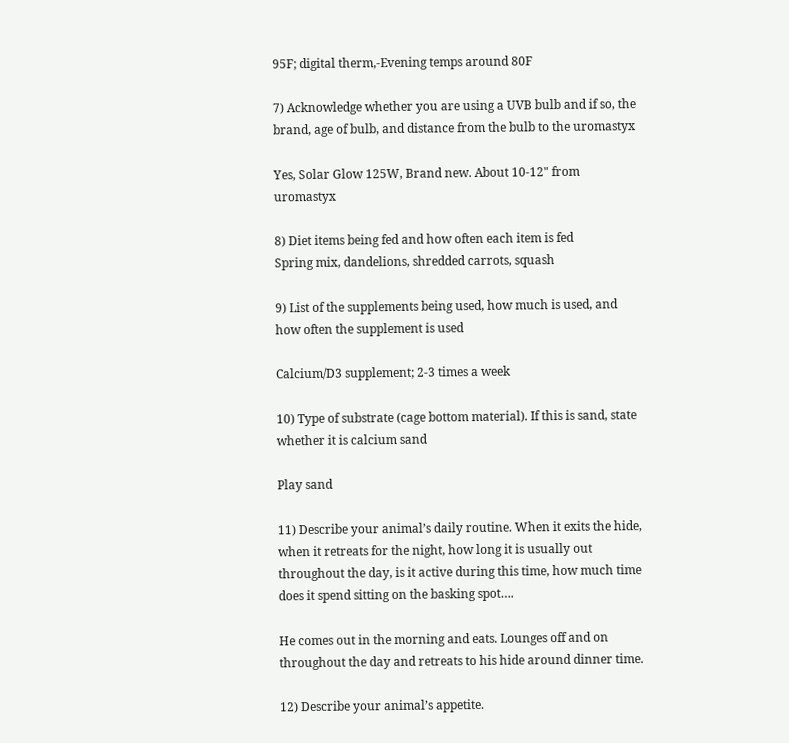95F; digital therm,-Evening temps around 80F

7) Acknowledge whether you are using a UVB bulb and if so, the brand, age of bulb, and distance from the bulb to the uromastyx

Yes, Solar Glow 125W, Brand new. About 10-12" from uromastyx

8) Diet items being fed and how often each item is fed
Spring mix, dandelions, shredded carrots, squash

9) List of the supplements being used, how much is used, and how often the supplement is used

Calcium/D3 supplement; 2-3 times a week

10) Type of substrate (cage bottom material). If this is sand, state whether it is calcium sand

Play sand

11) Describe your animal’s daily routine. When it exits the hide, when it retreats for the night, how long it is usually out throughout the day, is it active during this time, how much time does it spend sitting on the basking spot….

He comes out in the morning and eats. Lounges off and on throughout the day and retreats to his hide around dinner time.

12) Describe your animal’s appetite.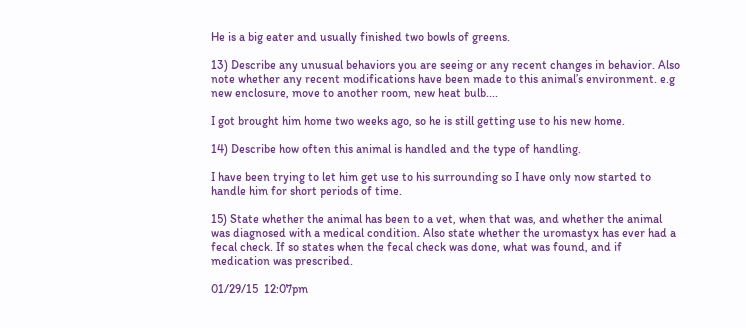He is a big eater and usually finished two bowls of greens.

13) Describe any unusual behaviors you are seeing or any recent changes in behavior. Also note whether any recent modifications have been made to this animal’s environment. e.g new enclosure, move to another room, new heat bulb....

I got brought him home two weeks ago, so he is still getting use to his new home.

14) Describe how often this animal is handled and the type of handling.

I have been trying to let him get use to his surrounding so I have only now started to handle him for short periods of time.

15) State whether the animal has been to a vet, when that was, and whether the animal was diagnosed with a medical condition. Also state whether the uromastyx has ever had a fecal check. If so states when the fecal check was done, what was found, and if medication was prescribed.

01/29/15  12:07pm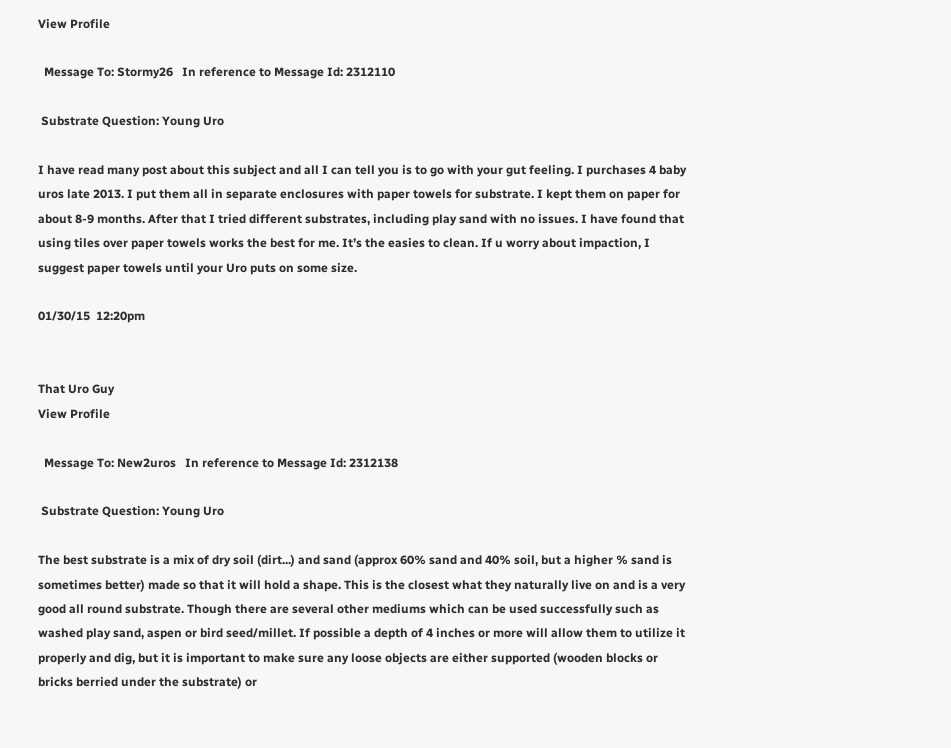View Profile

  Message To: Stormy26   In reference to Message Id: 2312110

 Substrate Question: Young Uro

I have read many post about this subject and all I can tell you is to go with your gut feeling. I purchases 4 baby uros late 2013. I put them all in separate enclosures with paper towels for substrate. I kept them on paper for about 8-9 months. After that I tried different substrates, including play sand with no issues. I have found that using tiles over paper towels works the best for me. It’s the easies to clean. If u worry about impaction, I suggest paper towels until your Uro puts on some size.

01/30/15  12:20pm


That Uro Guy
View Profile

  Message To: New2uros   In reference to Message Id: 2312138

 Substrate Question: Young Uro

The best substrate is a mix of dry soil (dirt...) and sand (approx 60% sand and 40% soil, but a higher % sand is sometimes better) made so that it will hold a shape. This is the closest what they naturally live on and is a very good all round substrate. Though there are several other mediums which can be used successfully such as washed play sand, aspen or bird seed/millet. If possible a depth of 4 inches or more will allow them to utilize it properly and dig, but it is important to make sure any loose objects are either supported (wooden blocks or bricks berried under the substrate) or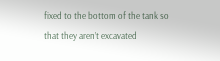fixed to the bottom of the tank so that they aren’t excavated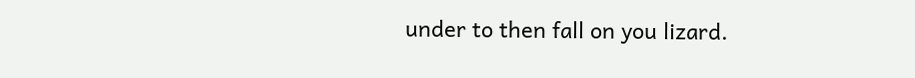under to then fall on you lizard.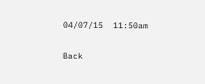04/07/15  11:50am

Back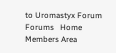to Uromastyx Forum   Forums   Home   Members Area